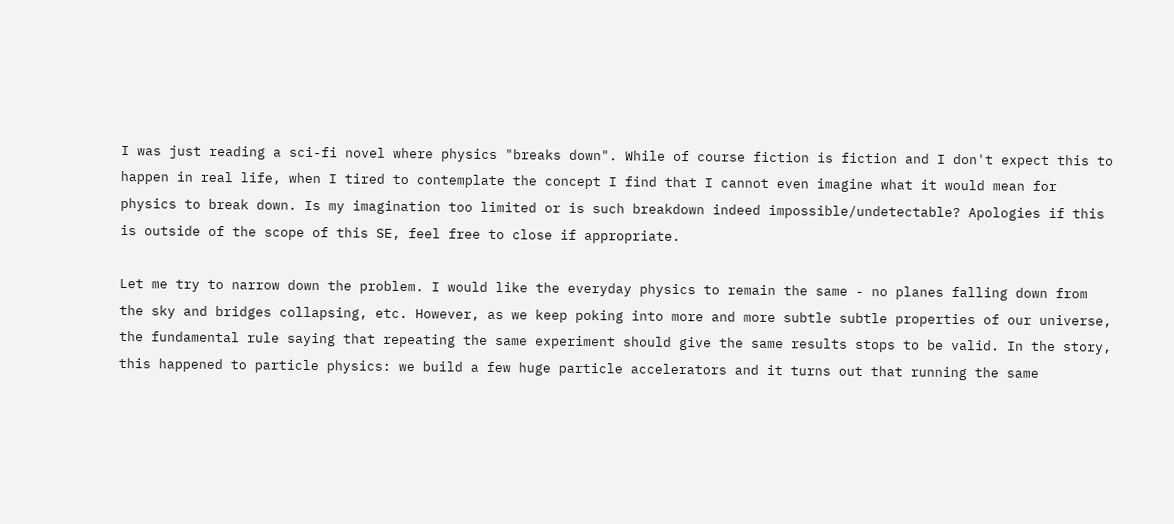I was just reading a sci-fi novel where physics "breaks down". While of course fiction is fiction and I don't expect this to happen in real life, when I tired to contemplate the concept I find that I cannot even imagine what it would mean for physics to break down. Is my imagination too limited or is such breakdown indeed impossible/undetectable? Apologies if this is outside of the scope of this SE, feel free to close if appropriate.

Let me try to narrow down the problem. I would like the everyday physics to remain the same - no planes falling down from the sky and bridges collapsing, etc. However, as we keep poking into more and more subtle subtle properties of our universe, the fundamental rule saying that repeating the same experiment should give the same results stops to be valid. In the story, this happened to particle physics: we build a few huge particle accelerators and it turns out that running the same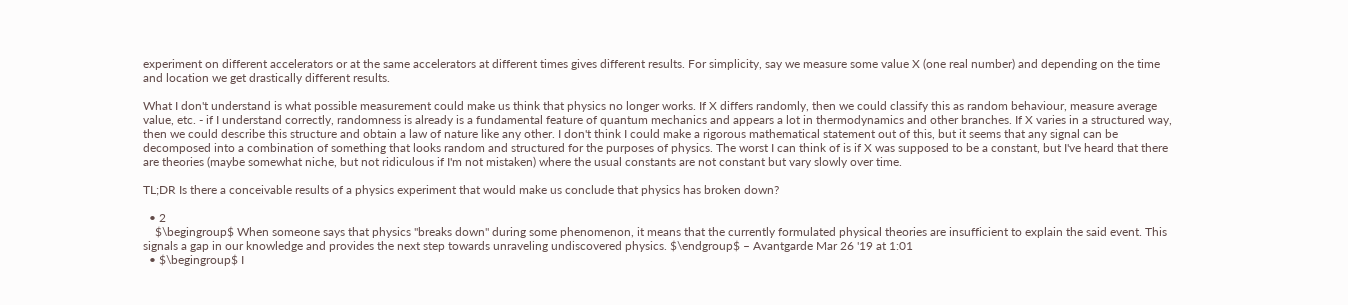experiment on different accelerators or at the same accelerators at different times gives different results. For simplicity, say we measure some value X (one real number) and depending on the time and location we get drastically different results.

What I don't understand is what possible measurement could make us think that physics no longer works. If X differs randomly, then we could classify this as random behaviour, measure average value, etc. - if I understand correctly, randomness is already is a fundamental feature of quantum mechanics and appears a lot in thermodynamics and other branches. If X varies in a structured way, then we could describe this structure and obtain a law of nature like any other. I don't think I could make a rigorous mathematical statement out of this, but it seems that any signal can be decomposed into a combination of something that looks random and structured for the purposes of physics. The worst I can think of is if X was supposed to be a constant, but I've heard that there are theories (maybe somewhat niche, but not ridiculous if I'm not mistaken) where the usual constants are not constant but vary slowly over time.

TL;DR Is there a conceivable results of a physics experiment that would make us conclude that physics has broken down?

  • 2
    $\begingroup$ When someone says that physics "breaks down" during some phenomenon, it means that the currently formulated physical theories are insufficient to explain the said event. This signals a gap in our knowledge and provides the next step towards unraveling undiscovered physics. $\endgroup$ – Avantgarde Mar 26 '19 at 1:01
  • $\begingroup$ I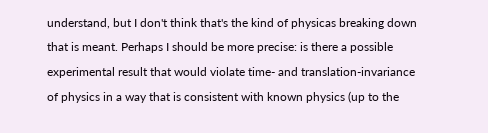understand, but I don't think that's the kind of physicas breaking down that is meant. Perhaps I should be more precise: is there a possible experimental result that would violate time- and translation-invariance of physics in a way that is consistent with known physics (up to the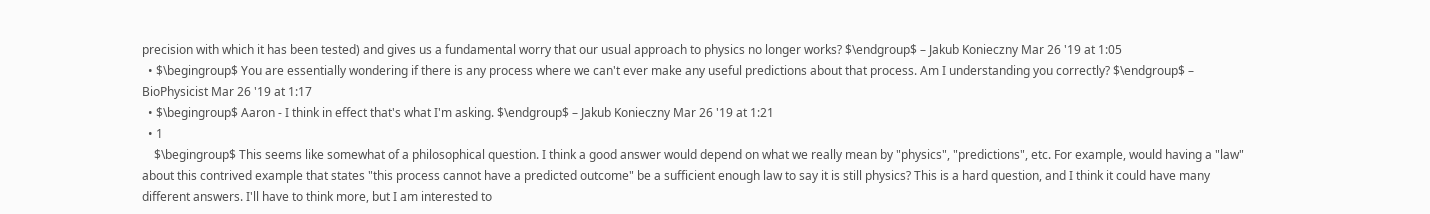precision with which it has been tested) and gives us a fundamental worry that our usual approach to physics no longer works? $\endgroup$ – Jakub Konieczny Mar 26 '19 at 1:05
  • $\begingroup$ You are essentially wondering if there is any process where we can't ever make any useful predictions about that process. Am I understanding you correctly? $\endgroup$ – BioPhysicist Mar 26 '19 at 1:17
  • $\begingroup$ Aaron - I think in effect that's what I'm asking. $\endgroup$ – Jakub Konieczny Mar 26 '19 at 1:21
  • 1
    $\begingroup$ This seems like somewhat of a philosophical question. I think a good answer would depend on what we really mean by "physics", "predictions", etc. For example, would having a "law" about this contrived example that states "this process cannot have a predicted outcome" be a sufficient enough law to say it is still physics? This is a hard question, and I think it could have many different answers. I'll have to think more, but I am interested to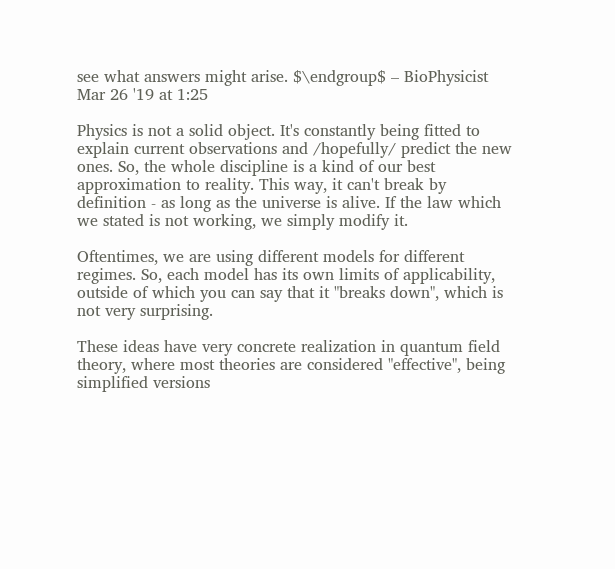see what answers might arise. $\endgroup$ – BioPhysicist Mar 26 '19 at 1:25

Physics is not a solid object. It's constantly being fitted to explain current observations and /hopefully/ predict the new ones. So, the whole discipline is a kind of our best approximation to reality. This way, it can't break by definition - as long as the universe is alive. If the law which we stated is not working, we simply modify it.

Oftentimes, we are using different models for different regimes. So, each model has its own limits of applicability, outside of which you can say that it "breaks down", which is not very surprising.

These ideas have very concrete realization in quantum field theory, where most theories are considered "effective", being simplified versions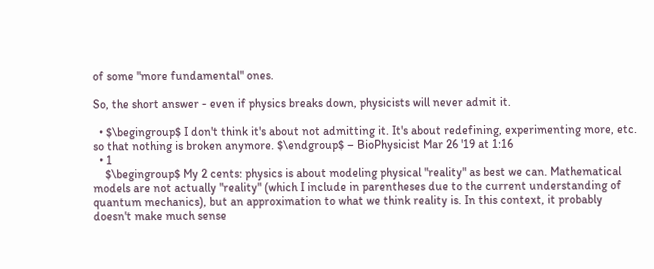of some "more fundamental" ones.

So, the short answer - even if physics breaks down, physicists will never admit it.

  • $\begingroup$ I don't think it's about not admitting it. It's about redefining, experimenting more, etc. so that nothing is broken anymore. $\endgroup$ – BioPhysicist Mar 26 '19 at 1:16
  • 1
    $\begingroup$ My 2 cents: physics is about modeling physical "reality" as best we can. Mathematical models are not actually "reality" (which I include in parentheses due to the current understanding of quantum mechanics), but an approximation to what we think reality is. In this context, it probably doesn't make much sense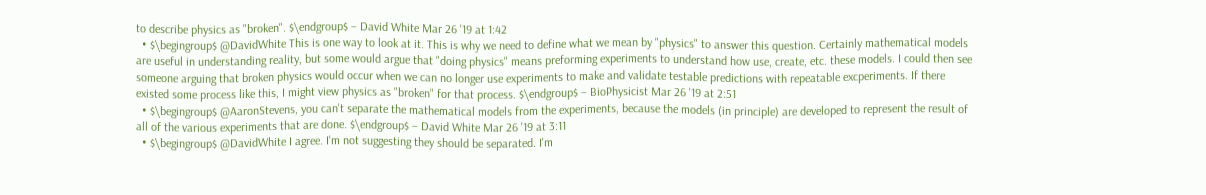to describe physics as "broken". $\endgroup$ – David White Mar 26 '19 at 1:42
  • $\begingroup$ @DavidWhite This is one way to look at it. This is why we need to define what we mean by "physics" to answer this question. Certainly mathematical models are useful in understanding reality, but some would argue that "doing physics" means preforming experiments to understand how use, create, etc. these models. I could then see someone arguing that broken physics would occur when we can no longer use experiments to make and validate testable predictions with repeatable excperiments. If there existed some process like this, I might view physics as "broken" for that process. $\endgroup$ – BioPhysicist Mar 26 '19 at 2:51
  • $\begingroup$ @AaronStevens, you can't separate the mathematical models from the experiments, because the models (in principle) are developed to represent the result of all of the various experiments that are done. $\endgroup$ – David White Mar 26 '19 at 3:11
  • $\begingroup$ @DavidWhite I agree. I'm not suggesting they should be separated. I'm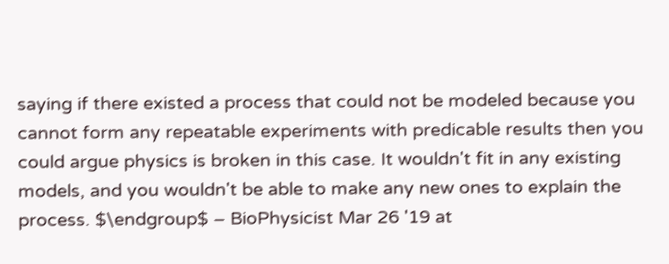saying if there existed a process that could not be modeled because you cannot form any repeatable experiments with predicable results then you could argue physics is broken in this case. It wouldn't fit in any existing models, and you wouldn't be able to make any new ones to explain the process. $\endgroup$ – BioPhysicist Mar 26 '19 at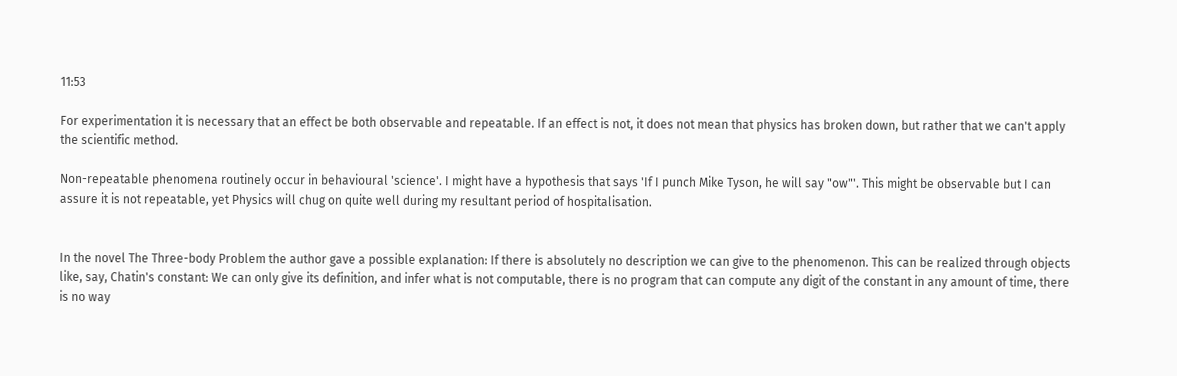11:53

For experimentation it is necessary that an effect be both observable and repeatable. If an effect is not, it does not mean that physics has broken down, but rather that we can't apply the scientific method.

Non-repeatable phenomena routinely occur in behavioural 'science'. I might have a hypothesis that says 'If I punch Mike Tyson, he will say "ow"'. This might be observable but I can assure it is not repeatable, yet Physics will chug on quite well during my resultant period of hospitalisation.


In the novel The Three-body Problem the author gave a possible explanation: If there is absolutely no description we can give to the phenomenon. This can be realized through objects like, say, Chatin's constant: We can only give its definition, and infer what is not computable, there is no program that can compute any digit of the constant in any amount of time, there is no way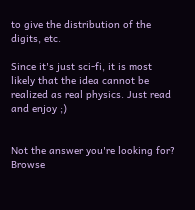to give the distribution of the digits, etc.

Since it's just sci-fi, it is most likely that the idea cannot be realized as real physics. Just read and enjoy ;)


Not the answer you're looking for? Browse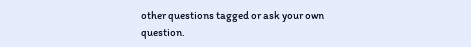other questions tagged or ask your own question.